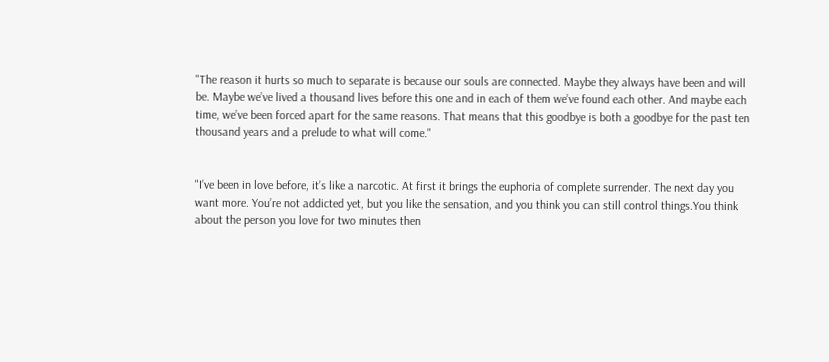"The reason it hurts so much to separate is because our souls are connected. Maybe they always have been and will be. Maybe we’ve lived a thousand lives before this one and in each of them we’ve found each other. And maybe each time, we’ve been forced apart for the same reasons. That means that this goodbye is both a goodbye for the past ten thousand years and a prelude to what will come."


"I’ve been in love before, it’s like a narcotic. At first it brings the euphoria of complete surrender. The next day you want more. You’re not addicted yet, but you like the sensation, and you think you can still control things.You think about the person you love for two minutes then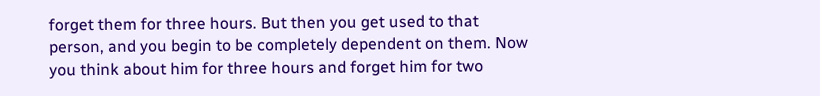forget them for three hours. But then you get used to that person, and you begin to be completely dependent on them. Now you think about him for three hours and forget him for two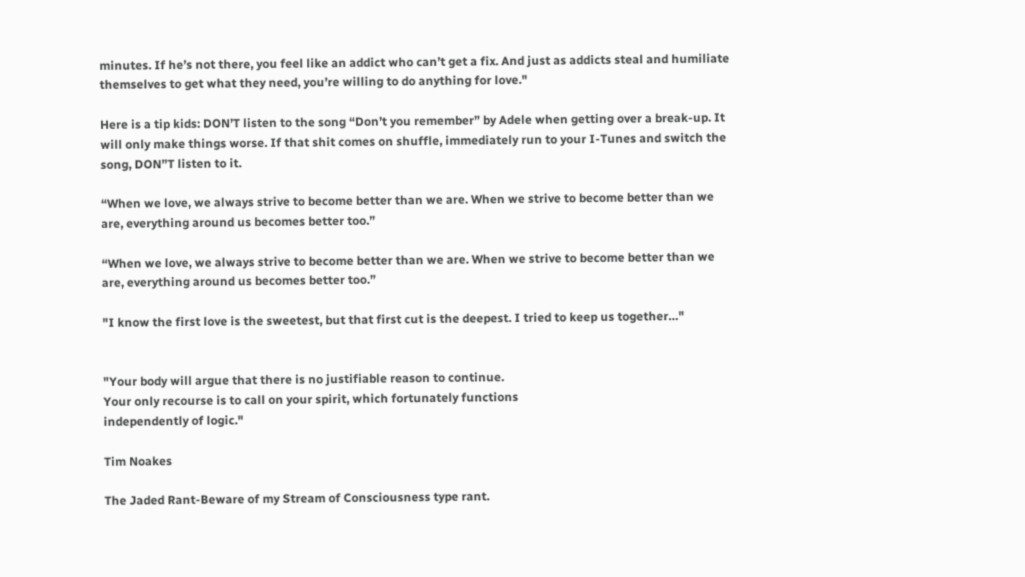minutes. If he’s not there, you feel like an addict who can’t get a fix. And just as addicts steal and humiliate themselves to get what they need, you’re willing to do anything for love."

Here is a tip kids: DON’T listen to the song “Don’t you remember” by Adele when getting over a break-up. It will only make things worse. If that shit comes on shuffle, immediately run to your I-Tunes and switch the song, DON”T listen to it.

“When we love, we always strive to become better than we are. When we strive to become better than we are, everything around us becomes better too.”

“When we love, we always strive to become better than we are. When we strive to become better than we are, everything around us becomes better too.”

"I know the first love is the sweetest, but that first cut is the deepest. I tried to keep us together…"


"Your body will argue that there is no justifiable reason to continue.
Your only recourse is to call on your spirit, which fortunately functions
independently of logic."

Tim Noakes

The Jaded Rant-Beware of my Stream of Consciousness type rant.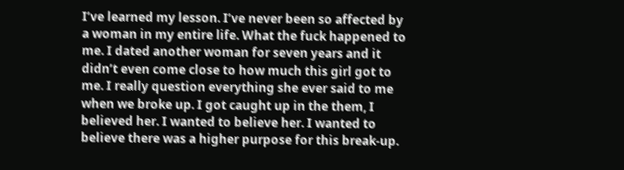I’ve learned my lesson. I’ve never been so affected by a woman in my entire life. What the fuck happened to me. I dated another woman for seven years and it didn’t even come close to how much this girl got to me. I really question everything she ever said to me when we broke up. I got caught up in the them, I believed her. I wanted to believe her. I wanted to believe there was a higher purpose for this break-up.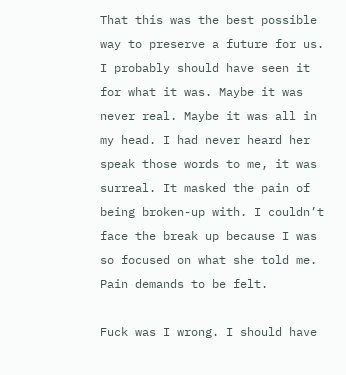That this was the best possible way to preserve a future for us. I probably should have seen it for what it was. Maybe it was never real. Maybe it was all in my head. I had never heard her speak those words to me, it was surreal. It masked the pain of being broken-up with. I couldn’t face the break up because I was so focused on what she told me. Pain demands to be felt.

Fuck was I wrong. I should have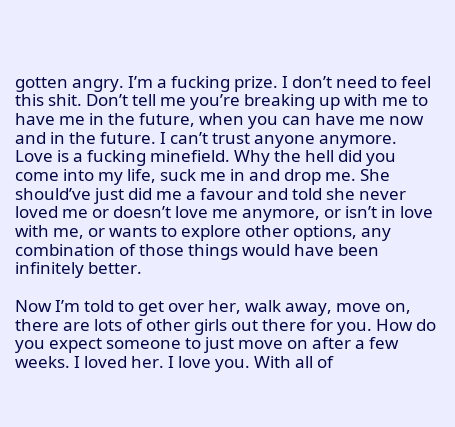gotten angry. I’m a fucking prize. I don’t need to feel this shit. Don’t tell me you’re breaking up with me to have me in the future, when you can have me now and in the future. I can’t trust anyone anymore. Love is a fucking minefield. Why the hell did you come into my life, suck me in and drop me. She should’ve just did me a favour and told she never loved me or doesn’t love me anymore, or isn’t in love with me, or wants to explore other options, any combination of those things would have been infinitely better.

Now I’m told to get over her, walk away, move on, there are lots of other girls out there for you. How do you expect someone to just move on after a few weeks. I loved her. I love you. With all of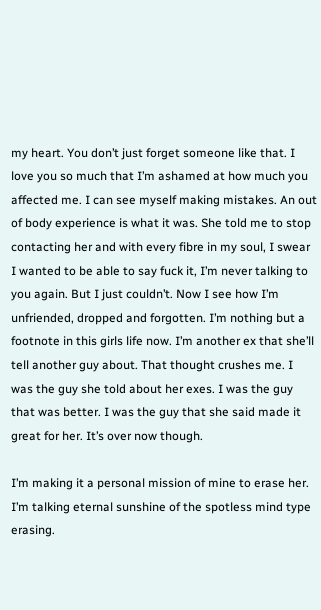my heart. You don’t just forget someone like that. I love you so much that I’m ashamed at how much you affected me. I can see myself making mistakes. An out of body experience is what it was. She told me to stop contacting her and with every fibre in my soul, I swear I wanted to be able to say fuck it, I’m never talking to you again. But I just couldn’t. Now I see how I’m unfriended, dropped and forgotten. I’m nothing but a footnote in this girls life now. I’m another ex that she’ll tell another guy about. That thought crushes me. I was the guy she told about her exes. I was the guy that was better. I was the guy that she said made it great for her. It’s over now though.

I’m making it a personal mission of mine to erase her. I’m talking eternal sunshine of the spotless mind type erasing.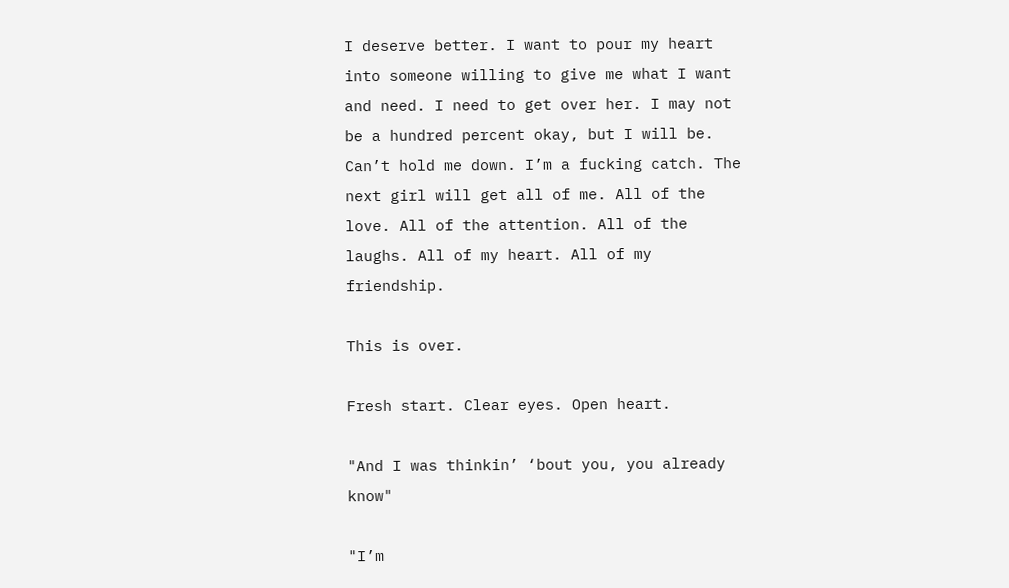I deserve better. I want to pour my heart into someone willing to give me what I want and need. I need to get over her. I may not be a hundred percent okay, but I will be. Can’t hold me down. I’m a fucking catch. The next girl will get all of me. All of the love. All of the attention. All of the laughs. All of my heart. All of my friendship.

This is over.

Fresh start. Clear eyes. Open heart.

"And I was thinkin’ ‘bout you, you already know"

"I’m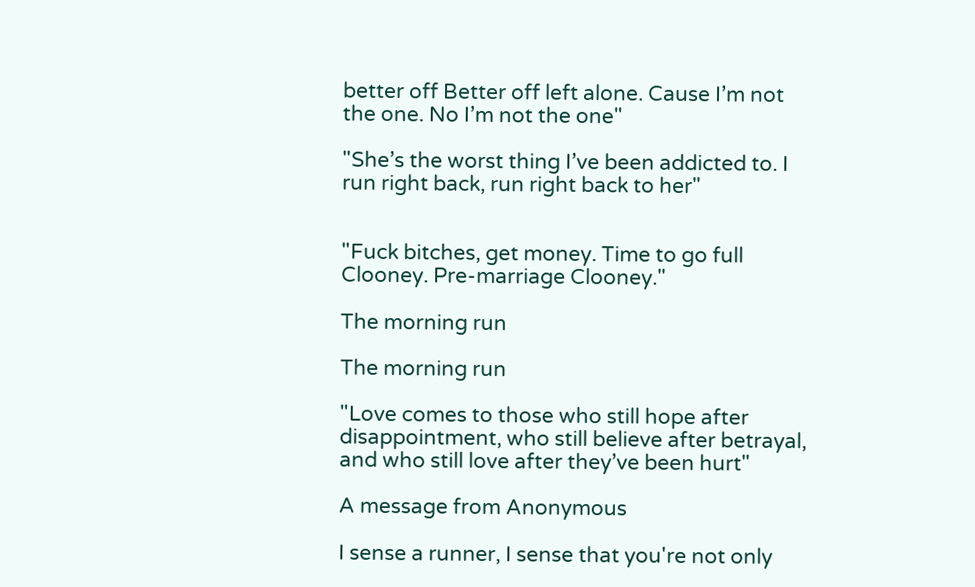better off Better off left alone. Cause I’m not the one. No I’m not the one"

"She’s the worst thing I’ve been addicted to. I run right back, run right back to her"


"Fuck bitches, get money. Time to go full Clooney. Pre-marriage Clooney."

The morning run

The morning run

"Love comes to those who still hope after disappointment, who still believe after betrayal, and who still love after they’ve been hurt"

A message from Anonymous

I sense a runner, I sense that you're not only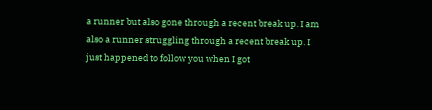a runner but also gone through a recent break up. I am also a runner struggling through a recent break up. I just happened to follow you when I got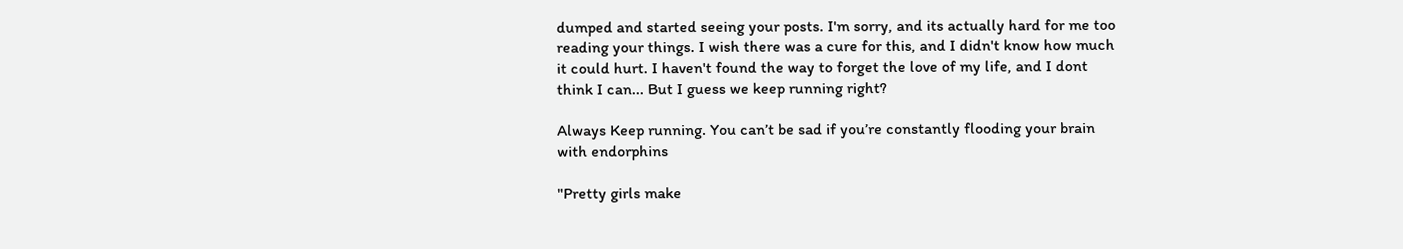dumped and started seeing your posts. I'm sorry, and its actually hard for me too reading your things. I wish there was a cure for this, and I didn't know how much it could hurt. I haven't found the way to forget the love of my life, and I dont think I can... But I guess we keep running right?

Always Keep running. You can’t be sad if you’re constantly flooding your brain with endorphins

"Pretty girls make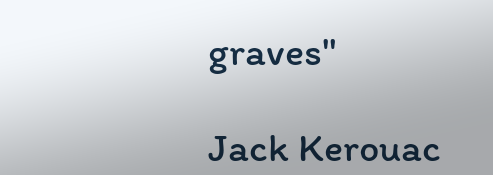graves"

Jack Kerouac